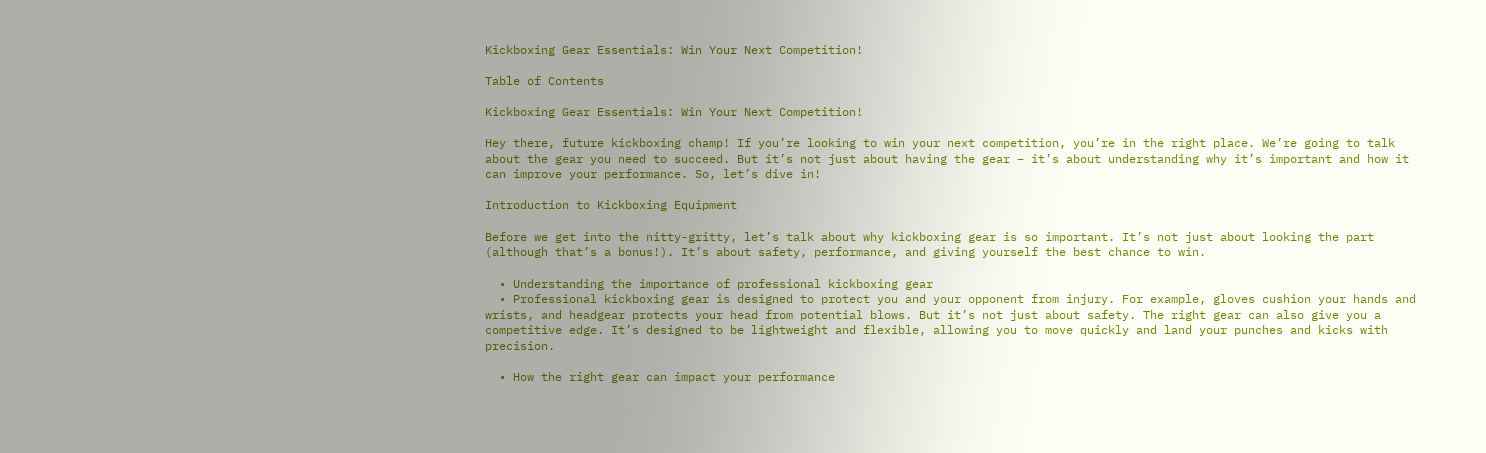Kickboxing Gear Essentials: Win Your Next Competition!

Table of Contents

Kickboxing Gear Essentials: Win Your Next Competition!

Hey there, future kickboxing champ! If you’re looking to win your next competition, you’re in the right place. We’re going to talk about the gear you need to succeed. But it’s not just about having the gear – it’s about understanding why it’s important and how it can improve your performance. So, let’s dive in!

Introduction to Kickboxing Equipment

Before we get into the nitty-gritty, let’s talk about why kickboxing gear is so important. It’s not just about looking the part (although that’s a bonus!). It’s about safety, performance, and giving yourself the best chance to win.

  • Understanding the importance of professional kickboxing gear
  • Professional kickboxing gear is designed to protect you and your opponent from injury. For example, gloves cushion your hands and wrists, and headgear protects your head from potential blows. But it’s not just about safety. The right gear can also give you a competitive edge. It’s designed to be lightweight and flexible, allowing you to move quickly and land your punches and kicks with precision.

  • How the right gear can impact your performance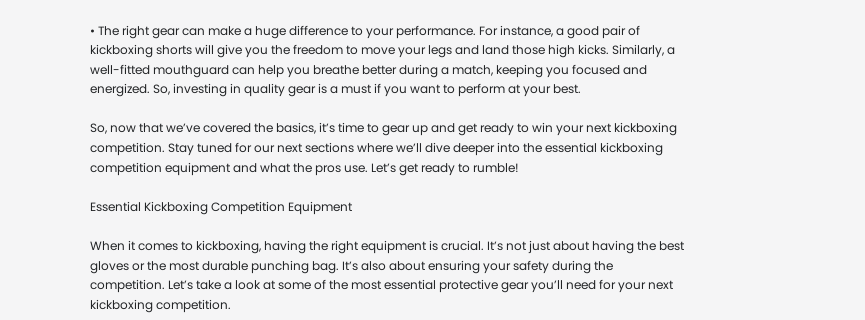• The right gear can make a huge difference to your performance. For instance, a good pair of kickboxing shorts will give you the freedom to move your legs and land those high kicks. Similarly, a well-fitted mouthguard can help you breathe better during a match, keeping you focused and energized. So, investing in quality gear is a must if you want to perform at your best.

So, now that we’ve covered the basics, it’s time to gear up and get ready to win your next kickboxing competition. Stay tuned for our next sections where we’ll dive deeper into the essential kickboxing competition equipment and what the pros use. Let’s get ready to rumble!

Essential Kickboxing Competition Equipment

When it comes to kickboxing, having the right equipment is crucial. It’s not just about having the best gloves or the most durable punching bag. It’s also about ensuring your safety during the competition. Let’s take a look at some of the most essential protective gear you’ll need for your next kickboxing competition.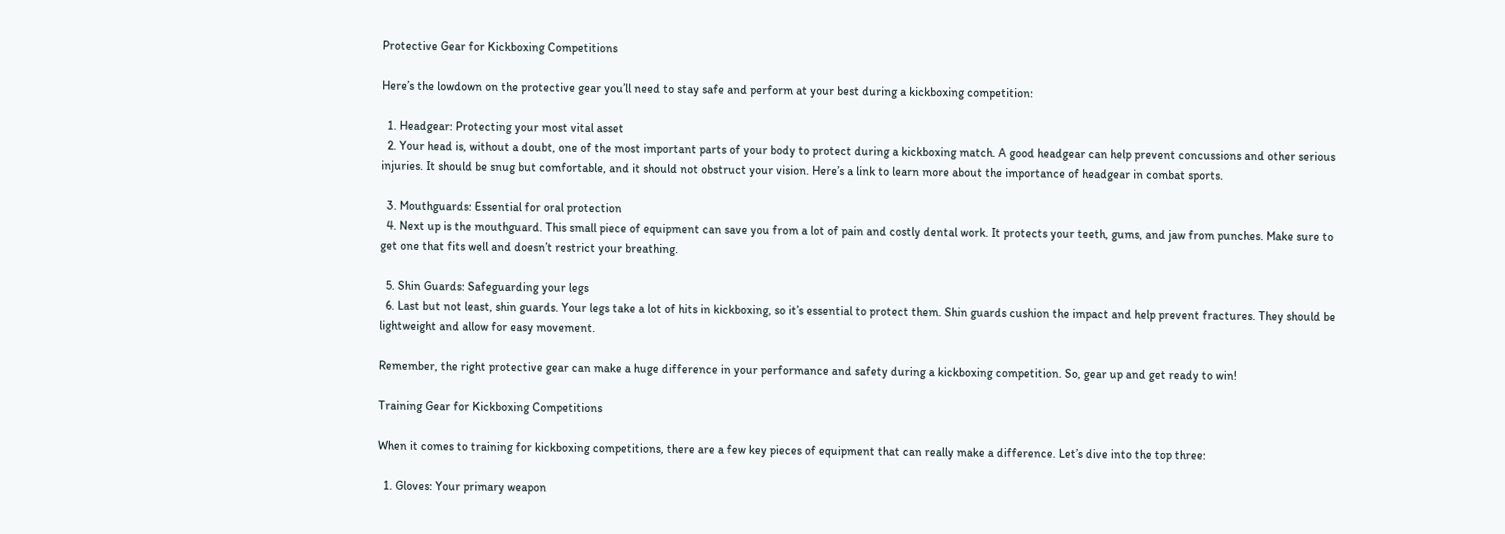Protective Gear for Kickboxing Competitions

Here’s the lowdown on the protective gear you’ll need to stay safe and perform at your best during a kickboxing competition:

  1. Headgear: Protecting your most vital asset
  2. Your head is, without a doubt, one of the most important parts of your body to protect during a kickboxing match. A good headgear can help prevent concussions and other serious injuries. It should be snug but comfortable, and it should not obstruct your vision. Here’s a link to learn more about the importance of headgear in combat sports.

  3. Mouthguards: Essential for oral protection
  4. Next up is the mouthguard. This small piece of equipment can save you from a lot of pain and costly dental work. It protects your teeth, gums, and jaw from punches. Make sure to get one that fits well and doesn’t restrict your breathing.

  5. Shin Guards: Safeguarding your legs
  6. Last but not least, shin guards. Your legs take a lot of hits in kickboxing, so it’s essential to protect them. Shin guards cushion the impact and help prevent fractures. They should be lightweight and allow for easy movement.

Remember, the right protective gear can make a huge difference in your performance and safety during a kickboxing competition. So, gear up and get ready to win!

Training Gear for Kickboxing Competitions

When it comes to training for kickboxing competitions, there are a few key pieces of equipment that can really make a difference. Let’s dive into the top three:

  1. Gloves: Your primary weapon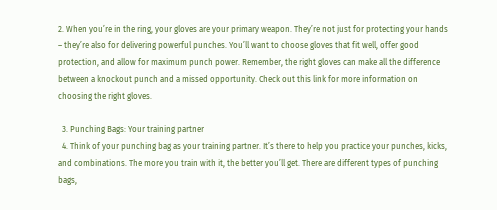2. When you’re in the ring, your gloves are your primary weapon. They’re not just for protecting your hands – they’re also for delivering powerful punches. You’ll want to choose gloves that fit well, offer good protection, and allow for maximum punch power. Remember, the right gloves can make all the difference between a knockout punch and a missed opportunity. Check out this link for more information on choosing the right gloves.

  3. Punching Bags: Your training partner
  4. Think of your punching bag as your training partner. It’s there to help you practice your punches, kicks, and combinations. The more you train with it, the better you’ll get. There are different types of punching bags,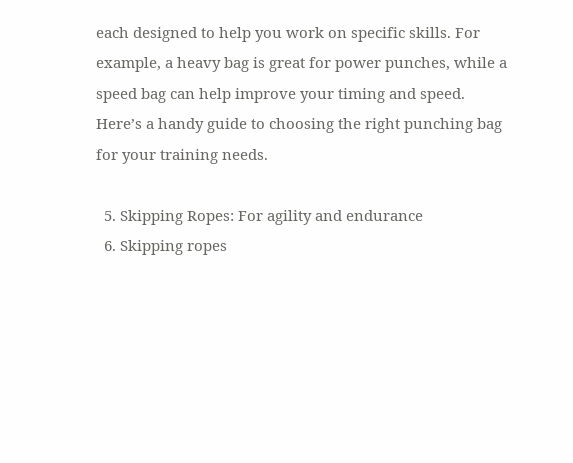each designed to help you work on specific skills. For example, a heavy bag is great for power punches, while a speed bag can help improve your timing and speed. Here’s a handy guide to choosing the right punching bag for your training needs.

  5. Skipping Ropes: For agility and endurance
  6. Skipping ropes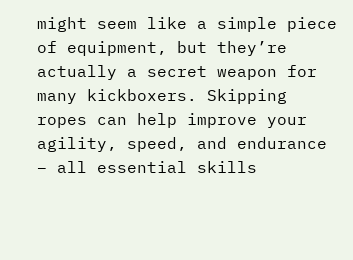might seem like a simple piece of equipment, but they’re actually a secret weapon for many kickboxers. Skipping ropes can help improve your agility, speed, and endurance – all essential skills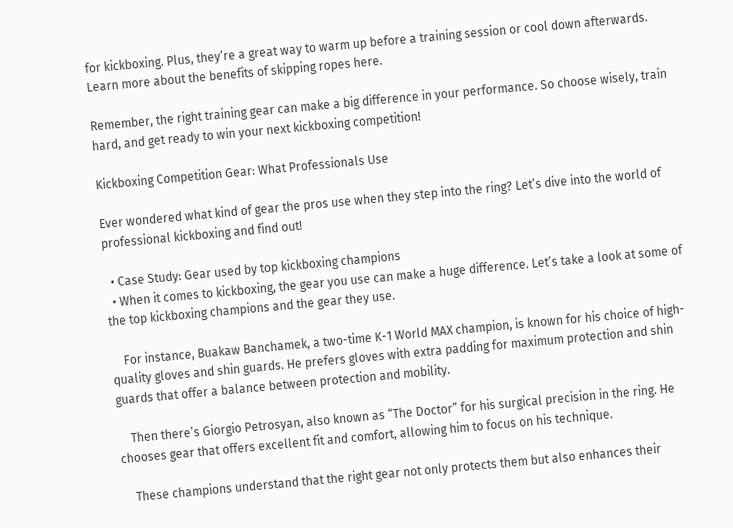for kickboxing. Plus, they’re a great way to warm up before a training session or cool down afterwards. Learn more about the benefits of skipping ropes here.

Remember, the right training gear can make a big difference in your performance. So choose wisely, train hard, and get ready to win your next kickboxing competition!

Kickboxing Competition Gear: What Professionals Use

Ever wondered what kind of gear the pros use when they step into the ring? Let’s dive into the world of professional kickboxing and find out!

  • Case Study: Gear used by top kickboxing champions
  • When it comes to kickboxing, the gear you use can make a huge difference. Let’s take a look at some of the top kickboxing champions and the gear they use.

    For instance, Buakaw Banchamek, a two-time K-1 World MAX champion, is known for his choice of high-quality gloves and shin guards. He prefers gloves with extra padding for maximum protection and shin guards that offer a balance between protection and mobility.

    Then there’s Giorgio Petrosyan, also known as “The Doctor” for his surgical precision in the ring. He chooses gear that offers excellent fit and comfort, allowing him to focus on his technique.

    These champions understand that the right gear not only protects them but also enhances their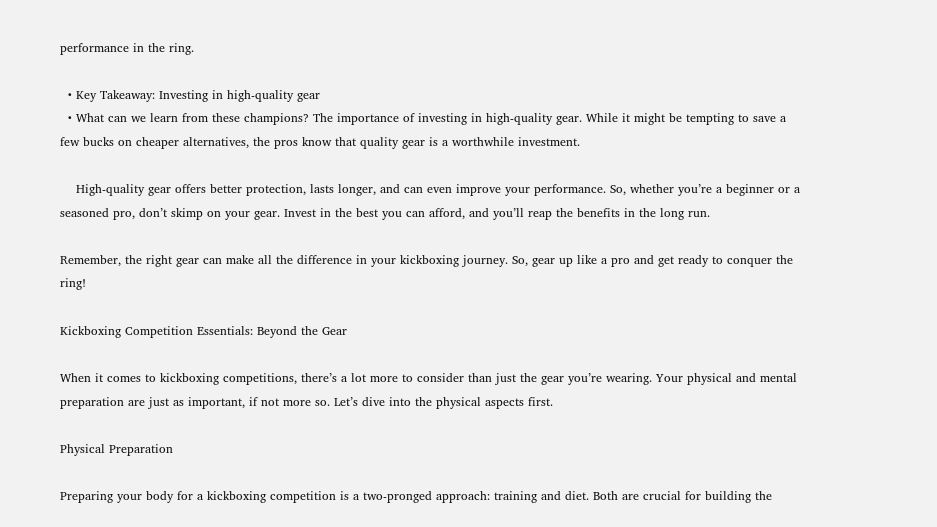performance in the ring.

  • Key Takeaway: Investing in high-quality gear
  • What can we learn from these champions? The importance of investing in high-quality gear. While it might be tempting to save a few bucks on cheaper alternatives, the pros know that quality gear is a worthwhile investment.

    High-quality gear offers better protection, lasts longer, and can even improve your performance. So, whether you’re a beginner or a seasoned pro, don’t skimp on your gear. Invest in the best you can afford, and you’ll reap the benefits in the long run.

Remember, the right gear can make all the difference in your kickboxing journey. So, gear up like a pro and get ready to conquer the ring!

Kickboxing Competition Essentials: Beyond the Gear

When it comes to kickboxing competitions, there’s a lot more to consider than just the gear you’re wearing. Your physical and mental preparation are just as important, if not more so. Let’s dive into the physical aspects first.

Physical Preparation

Preparing your body for a kickboxing competition is a two-pronged approach: training and diet. Both are crucial for building the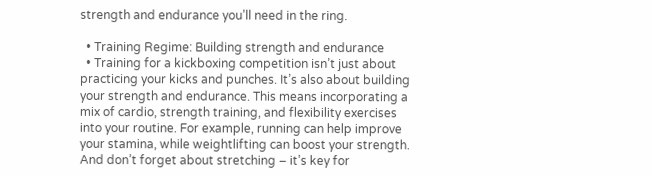strength and endurance you’ll need in the ring.

  • Training Regime: Building strength and endurance
  • Training for a kickboxing competition isn’t just about practicing your kicks and punches. It’s also about building your strength and endurance. This means incorporating a mix of cardio, strength training, and flexibility exercises into your routine. For example, running can help improve your stamina, while weightlifting can boost your strength. And don’t forget about stretching – it’s key for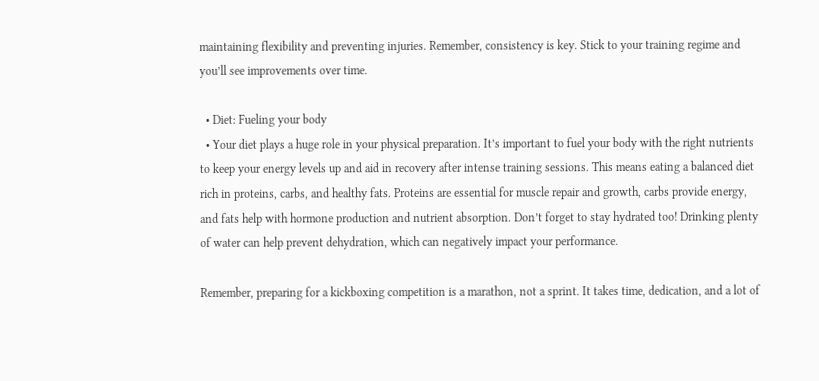maintaining flexibility and preventing injuries. Remember, consistency is key. Stick to your training regime and you’ll see improvements over time.

  • Diet: Fueling your body
  • Your diet plays a huge role in your physical preparation. It’s important to fuel your body with the right nutrients to keep your energy levels up and aid in recovery after intense training sessions. This means eating a balanced diet rich in proteins, carbs, and healthy fats. Proteins are essential for muscle repair and growth, carbs provide energy, and fats help with hormone production and nutrient absorption. Don’t forget to stay hydrated too! Drinking plenty of water can help prevent dehydration, which can negatively impact your performance.

Remember, preparing for a kickboxing competition is a marathon, not a sprint. It takes time, dedication, and a lot of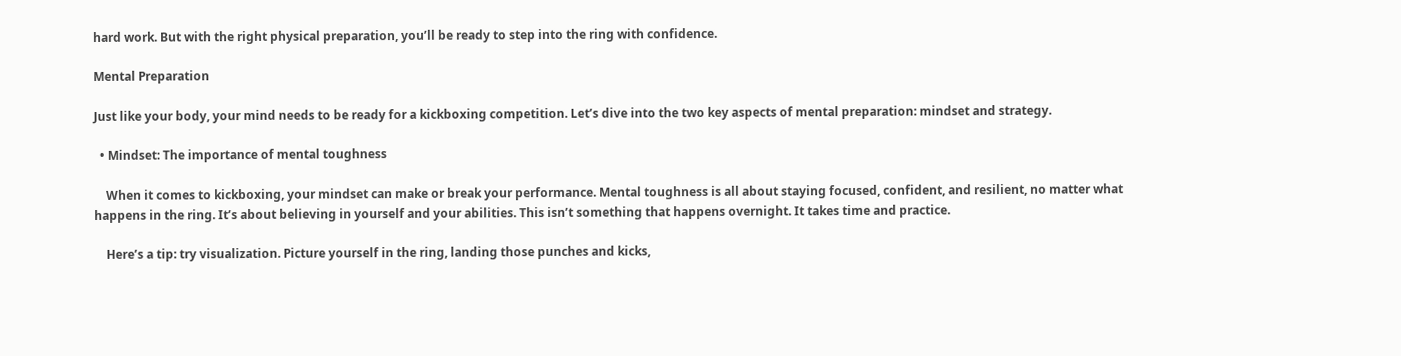hard work. But with the right physical preparation, you’ll be ready to step into the ring with confidence.

Mental Preparation

Just like your body, your mind needs to be ready for a kickboxing competition. Let’s dive into the two key aspects of mental preparation: mindset and strategy.

  • Mindset: The importance of mental toughness

    When it comes to kickboxing, your mindset can make or break your performance. Mental toughness is all about staying focused, confident, and resilient, no matter what happens in the ring. It’s about believing in yourself and your abilities. This isn’t something that happens overnight. It takes time and practice.

    Here’s a tip: try visualization. Picture yourself in the ring, landing those punches and kicks,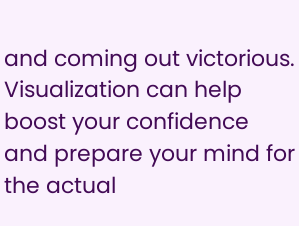and coming out victorious. Visualization can help boost your confidence and prepare your mind for the actual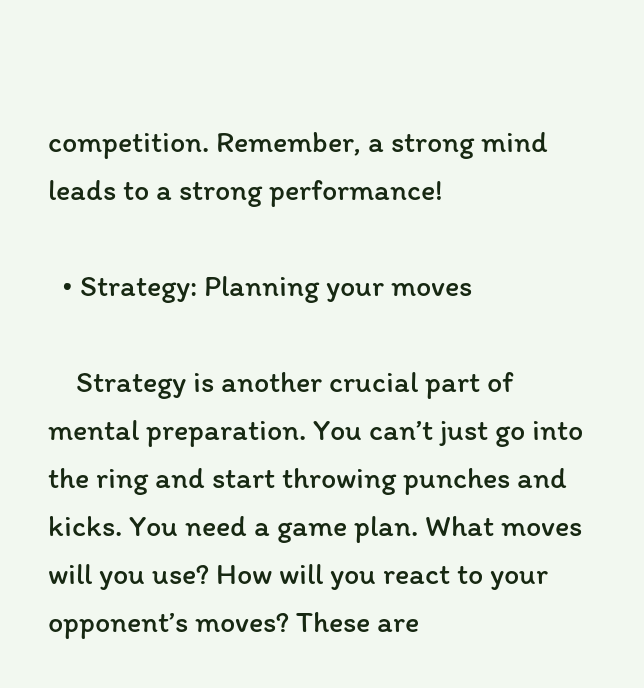competition. Remember, a strong mind leads to a strong performance!

  • Strategy: Planning your moves

    Strategy is another crucial part of mental preparation. You can’t just go into the ring and start throwing punches and kicks. You need a game plan. What moves will you use? How will you react to your opponent’s moves? These are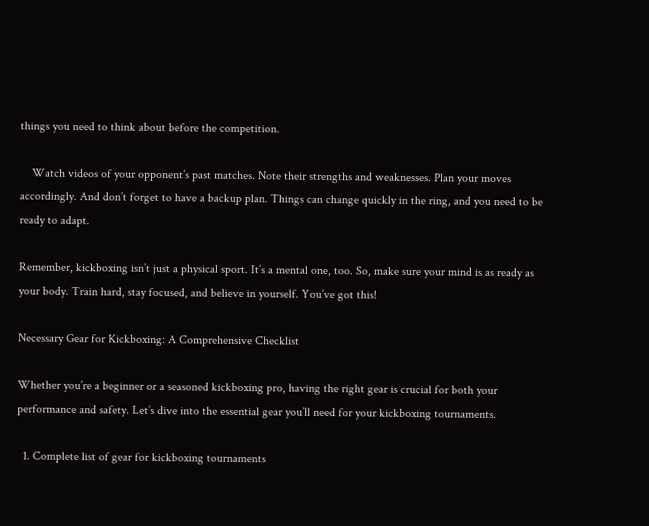things you need to think about before the competition.

    Watch videos of your opponent’s past matches. Note their strengths and weaknesses. Plan your moves accordingly. And don’t forget to have a backup plan. Things can change quickly in the ring, and you need to be ready to adapt.

Remember, kickboxing isn’t just a physical sport. It’s a mental one, too. So, make sure your mind is as ready as your body. Train hard, stay focused, and believe in yourself. You’ve got this!

Necessary Gear for Kickboxing: A Comprehensive Checklist

Whether you’re a beginner or a seasoned kickboxing pro, having the right gear is crucial for both your performance and safety. Let’s dive into the essential gear you’ll need for your kickboxing tournaments.

  1. Complete list of gear for kickboxing tournaments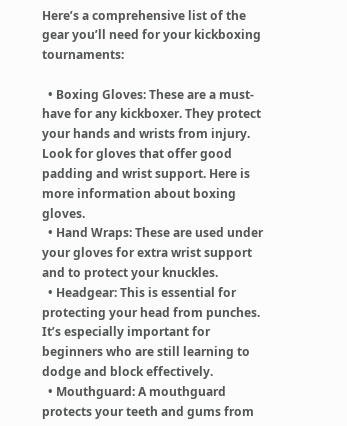Here’s a comprehensive list of the gear you’ll need for your kickboxing tournaments:

  • Boxing Gloves: These are a must-have for any kickboxer. They protect your hands and wrists from injury. Look for gloves that offer good padding and wrist support. Here is more information about boxing gloves.
  • Hand Wraps: These are used under your gloves for extra wrist support and to protect your knuckles.
  • Headgear: This is essential for protecting your head from punches. It’s especially important for beginners who are still learning to dodge and block effectively.
  • Mouthguard: A mouthguard protects your teeth and gums from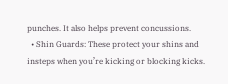punches. It also helps prevent concussions.
  • Shin Guards: These protect your shins and insteps when you’re kicking or blocking kicks.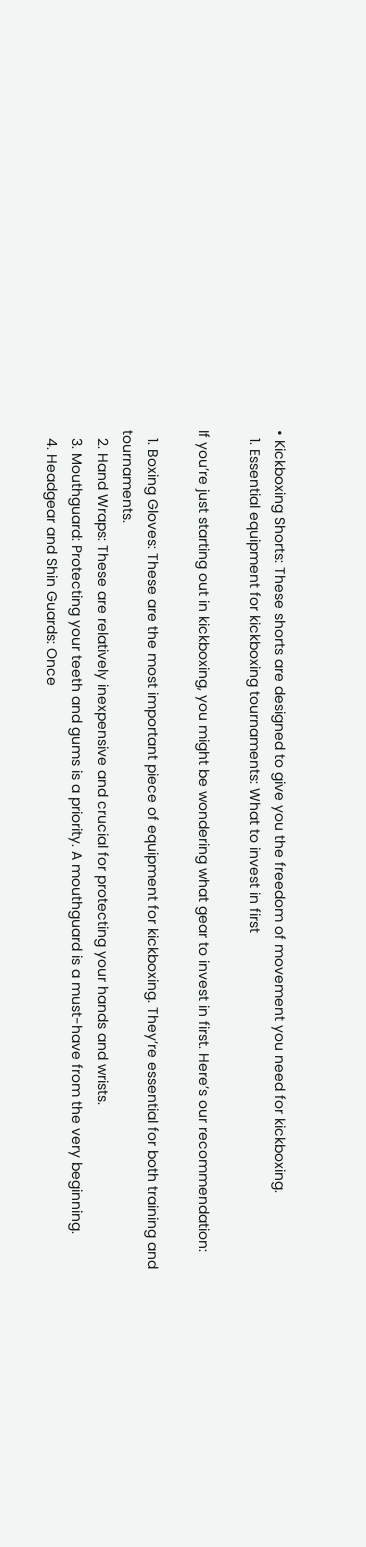• Kickboxing Shorts: These shorts are designed to give you the freedom of movement you need for kickboxing.
  1. Essential equipment for kickboxing tournaments: What to invest in first

If you’re just starting out in kickboxing, you might be wondering what gear to invest in first. Here’s our recommendation:

  1. Boxing Gloves: These are the most important piece of equipment for kickboxing. They’re essential for both training and tournaments.
  2. Hand Wraps: These are relatively inexpensive and crucial for protecting your hands and wrists.
  3. Mouthguard: Protecting your teeth and gums is a priority. A mouthguard is a must-have from the very beginning.
  4. Headgear and Shin Guards: Once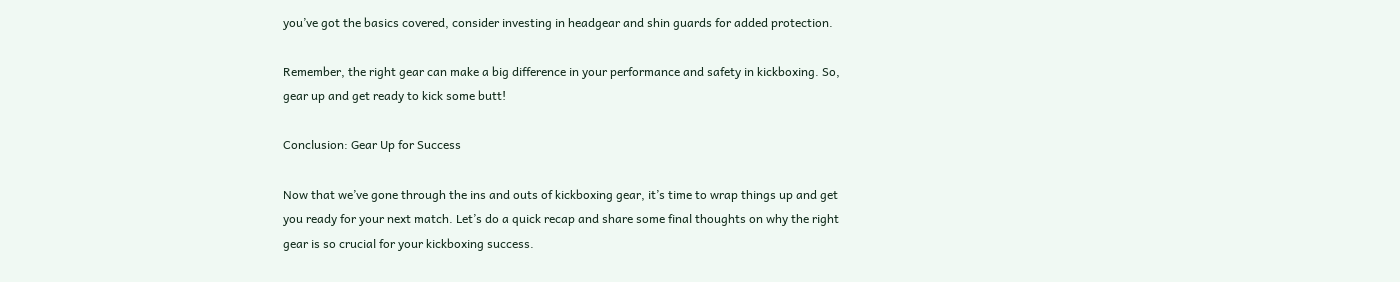you’ve got the basics covered, consider investing in headgear and shin guards for added protection.

Remember, the right gear can make a big difference in your performance and safety in kickboxing. So, gear up and get ready to kick some butt!

Conclusion: Gear Up for Success

Now that we’ve gone through the ins and outs of kickboxing gear, it’s time to wrap things up and get you ready for your next match. Let’s do a quick recap and share some final thoughts on why the right gear is so crucial for your kickboxing success.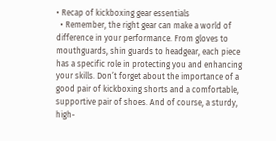• Recap of kickboxing gear essentials
  • Remember, the right gear can make a world of difference in your performance. From gloves to mouthguards, shin guards to headgear, each piece has a specific role in protecting you and enhancing your skills. Don’t forget about the importance of a good pair of kickboxing shorts and a comfortable, supportive pair of shoes. And of course, a sturdy, high-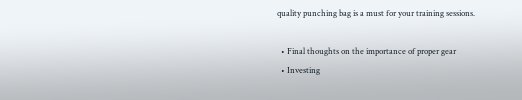quality punching bag is a must for your training sessions.

  • Final thoughts on the importance of proper gear
  • Investing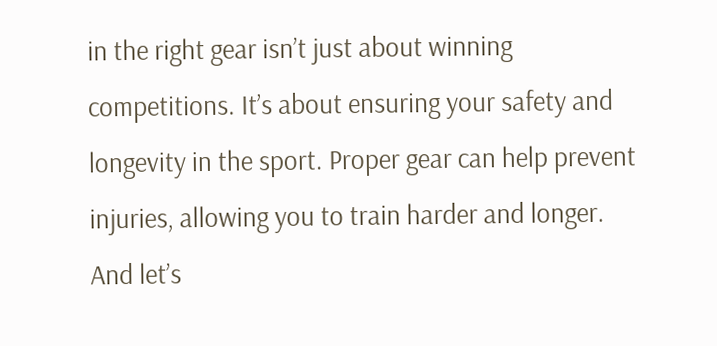in the right gear isn’t just about winning competitions. It’s about ensuring your safety and longevity in the sport. Proper gear can help prevent injuries, allowing you to train harder and longer. And let’s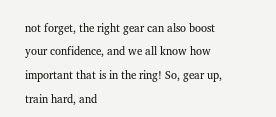not forget, the right gear can also boost your confidence, and we all know how important that is in the ring! So, gear up, train hard, and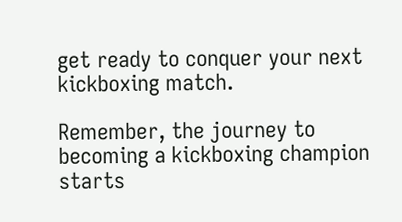get ready to conquer your next kickboxing match.

Remember, the journey to becoming a kickboxing champion starts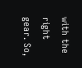with the right gear. So,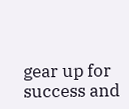gear up for success and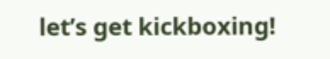let’s get kickboxing!